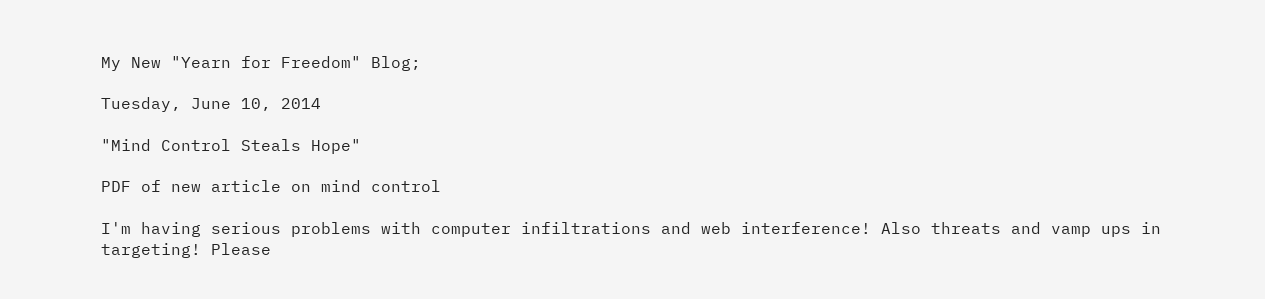My New "Yearn for Freedom" Blog;

Tuesday, June 10, 2014

"Mind Control Steals Hope"

PDF of new article on mind control

I'm having serious problems with computer infiltrations and web interference! Also threats and vamp ups in targeting! Please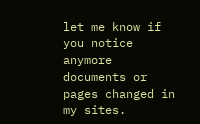let me know if you notice anymore documents or pages changed in my sites.